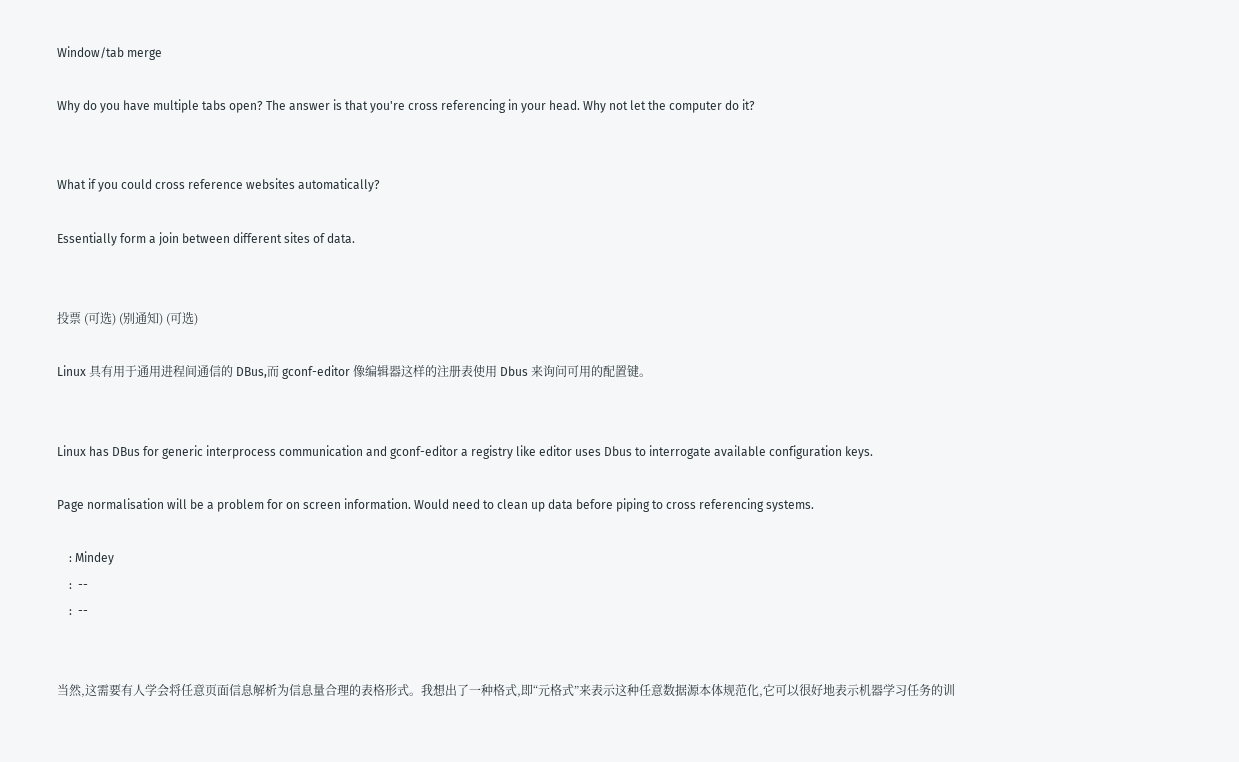Window/tab merge

Why do you have multiple tabs open? The answer is that you're cross referencing in your head. Why not let the computer do it?


What if you could cross reference websites automatically?

Essentially form a join between different sites of data.


投票 (可选) (别通知) (可选)

Linux 具有用于通用进程间通信的 DBus,而 gconf-editor 像编辑器这样的注册表使用 Dbus 来询问可用的配置键。


Linux has DBus for generic interprocess communication and gconf-editor a registry like editor uses Dbus to interrogate available configuration keys.

Page normalisation will be a problem for on screen information. Would need to clean up data before piping to cross referencing systems.

    : Mindey
    :  --
    :  --


当然,这需要有人学会将任意页面信息解析为信息量合理的表格形式。我想出了一种格式,即“元格式”来表示这种任意数据源本体规范化,它可以很好地表示机器学习任务的训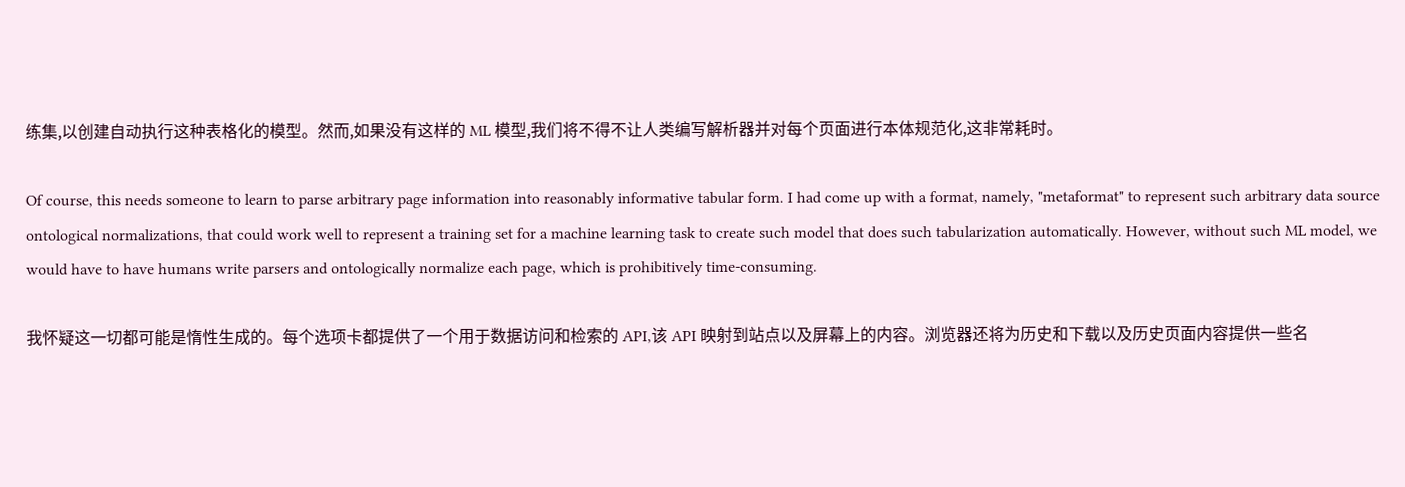练集,以创建自动执行这种表格化的模型。然而,如果没有这样的 ML 模型,我们将不得不让人类编写解析器并对每个页面进行本体规范化,这非常耗时。

Of course, this needs someone to learn to parse arbitrary page information into reasonably informative tabular form. I had come up with a format, namely, "metaformat" to represent such arbitrary data source ontological normalizations, that could work well to represent a training set for a machine learning task to create such model that does such tabularization automatically. However, without such ML model, we would have to have humans write parsers and ontologically normalize each page, which is prohibitively time-consuming.

我怀疑这一切都可能是惰性生成的。每个选项卡都提供了一个用于数据访问和检索的 API,该 API 映射到站点以及屏幕上的内容。浏览器还将为历史和下载以及历史页面内容提供一些名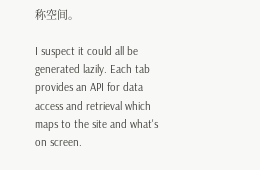称空间。

I suspect it could all be generated lazily. Each tab provides an API for data access and retrieval which maps to the site and what's on screen.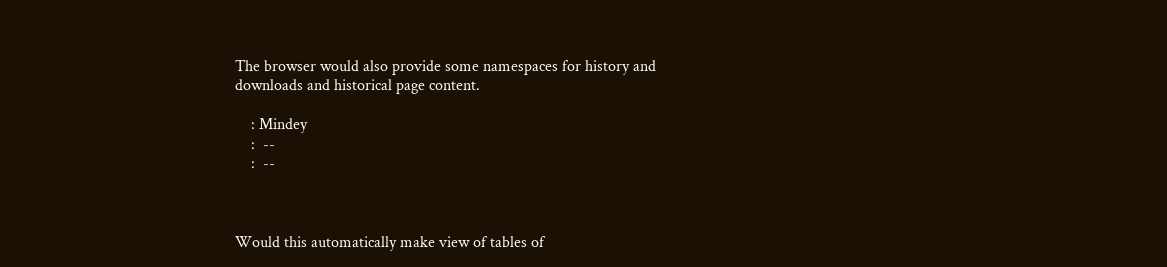The browser would also provide some namespaces for history and downloads and historical page content.

    : Mindey
    :  --
    :  --



Would this automatically make view of tables of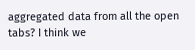aggregated data from all the open tabs? I think we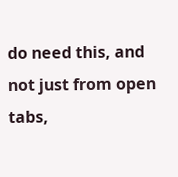do need this, and not just from open tabs,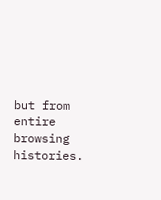but from entire browsing histories.